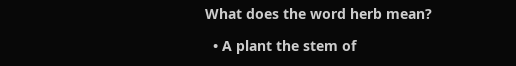What does the word herb mean?

  • A plant the stem of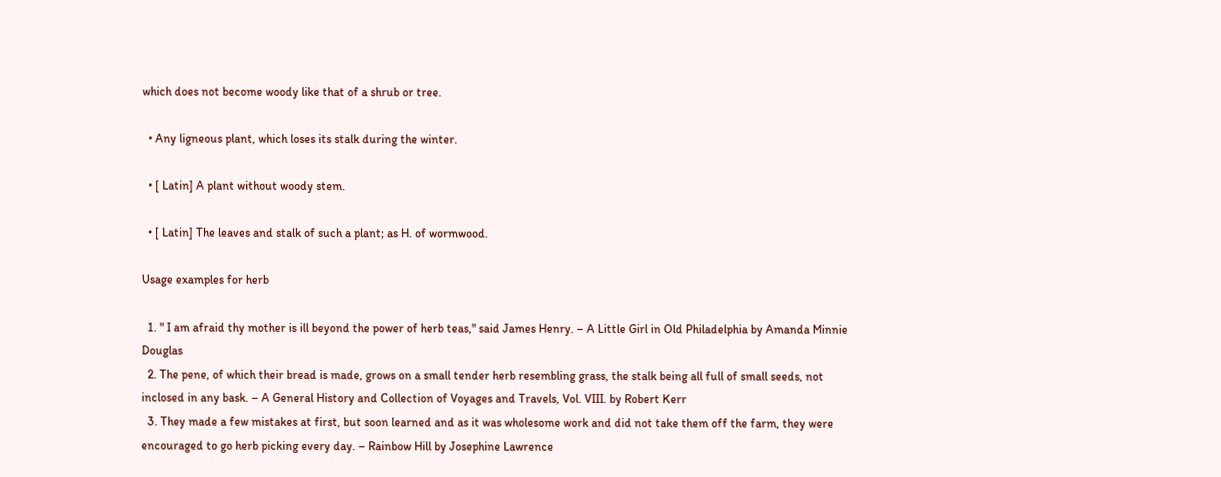which does not become woody like that of a shrub or tree.

  • Any ligneous plant, which loses its stalk during the winter.

  • [ Latin] A plant without woody stem.

  • [ Latin] The leaves and stalk of such a plant; as H. of wormwood.

Usage examples for herb

  1. " I am afraid thy mother is ill beyond the power of herb teas," said James Henry. – A Little Girl in Old Philadelphia by Amanda Minnie Douglas
  2. The pene, of which their bread is made, grows on a small tender herb resembling grass, the stalk being all full of small seeds, not inclosed in any bask. – A General History and Collection of Voyages and Travels, Vol. VIII. by Robert Kerr
  3. They made a few mistakes at first, but soon learned and as it was wholesome work and did not take them off the farm, they were encouraged to go herb picking every day. – Rainbow Hill by Josephine Lawrence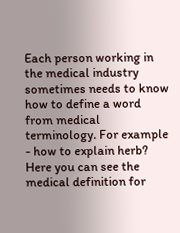Each person working in the medical industry sometimes needs to know how to define a word from medical terminology. For example - how to explain herb? Here you can see the medical definition for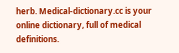herb. Medical-dictionary.cc is your online dictionary, full of medical definitions.